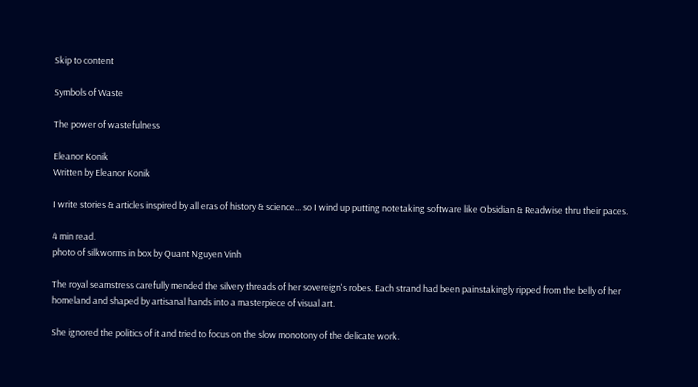Skip to content

Symbols of Waste

The power of wastefulness

Eleanor Konik
Written by Eleanor Konik

I write stories & articles inspired by all eras of history & science... so I wind up putting notetaking software like Obsidian & Readwise thru their paces.

4 min read.
photo of silkworms in box by Quant Nguyen Vinh

The royal seamstress carefully mended the silvery threads of her sovereign's robes. Each strand had been painstakingly ripped from the belly of her homeland and shaped by artisanal hands into a masterpiece of visual art.

She ignored the politics of it and tried to focus on the slow monotony of the delicate work.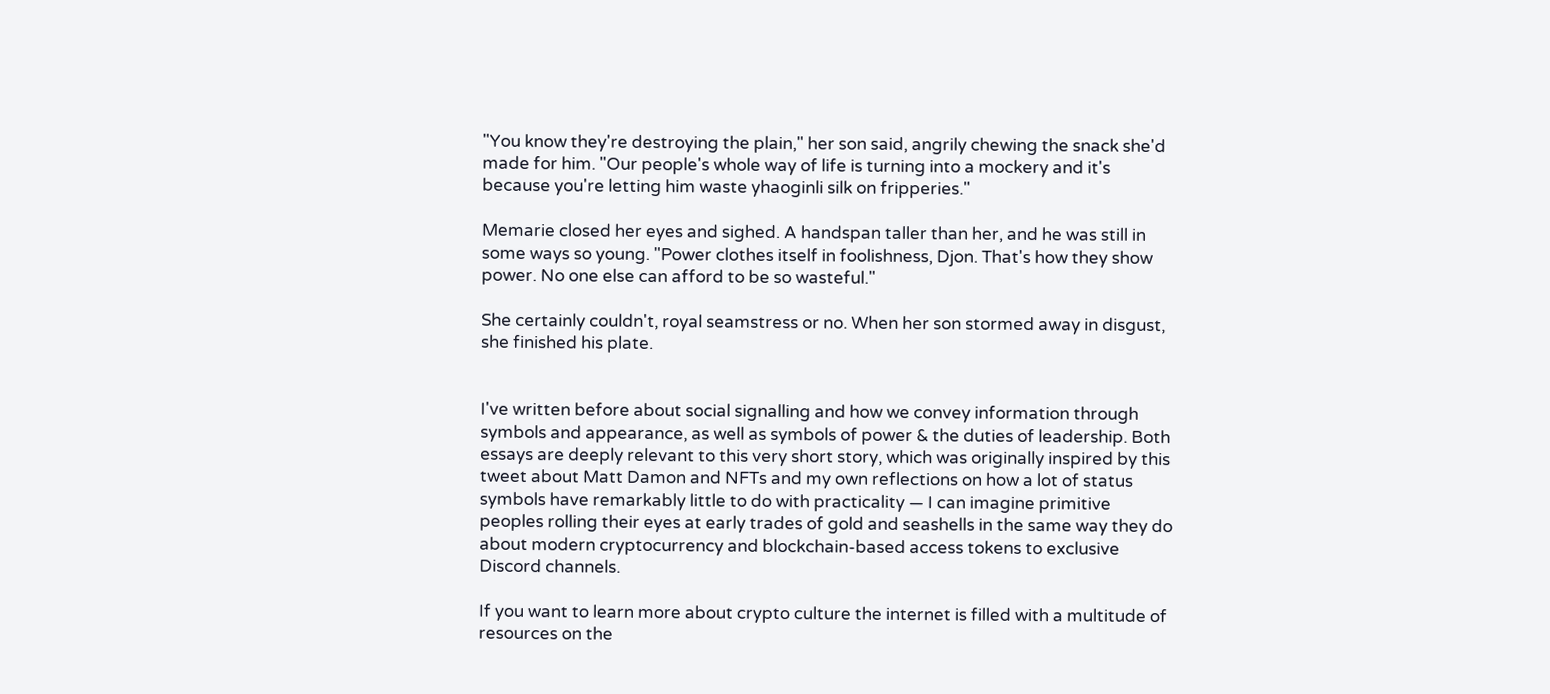"You know they're destroying the plain," her son said, angrily chewing the snack she'd made for him. "Our people's whole way of life is turning into a mockery and it's because you're letting him waste yhaoginli silk on fripperies."

Memarie closed her eyes and sighed. A handspan taller than her, and he was still in some ways so young. "Power clothes itself in foolishness, Djon. That's how they show power. No one else can afford to be so wasteful."

She certainly couldn't, royal seamstress or no. When her son stormed away in disgust, she finished his plate.


I've written before about social signalling and how we convey information through symbols and appearance, as well as symbols of power & the duties of leadership. Both essays are deeply relevant to this very short story, which was originally inspired by this tweet about Matt Damon and NFTs and my own reflections on how a lot of status symbols have remarkably little to do with practicality — I can imagine primitive peoples rolling their eyes at early trades of gold and seashells in the same way they do about modern cryptocurrency and blockchain-based access tokens to exclusive Discord channels.

If you want to learn more about crypto culture the internet is filled with a multitude of resources on the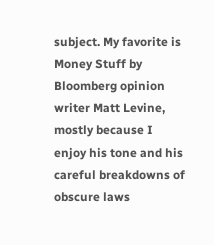subject. My favorite is Money Stuff by Bloomberg opinion writer Matt Levine, mostly because I enjoy his tone and his careful breakdowns of obscure laws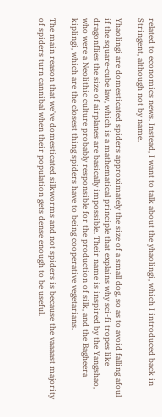related to economics news. Instead, I want to talk about the yhaolingi, which I introduced back in Stringent, although not by name.

Yhaolingi are domesticated spiders approximately the size of a small dog, so as to avoid falling afoul if the square-cube law, which is a mathematical principle that explains why sci-fi tropes like dragonflies the size of airplanes are basically impossible. Their name is inspired by the Yangshao, who were a Neolithic culture probably responsible for the production of silk, and the Bagheera kiplingi, which are the closest thing spiders have to being cooperative vegetarians.

The main reason that we've domesticated silkworms and not spiders is because the vaaaast majority of spiders turn cannibal when their population gets dense enough to be useful.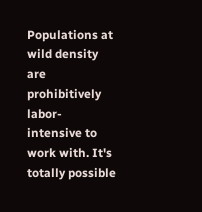Populations at wild density are prohibitively labor-intensive to work with. It's totally possible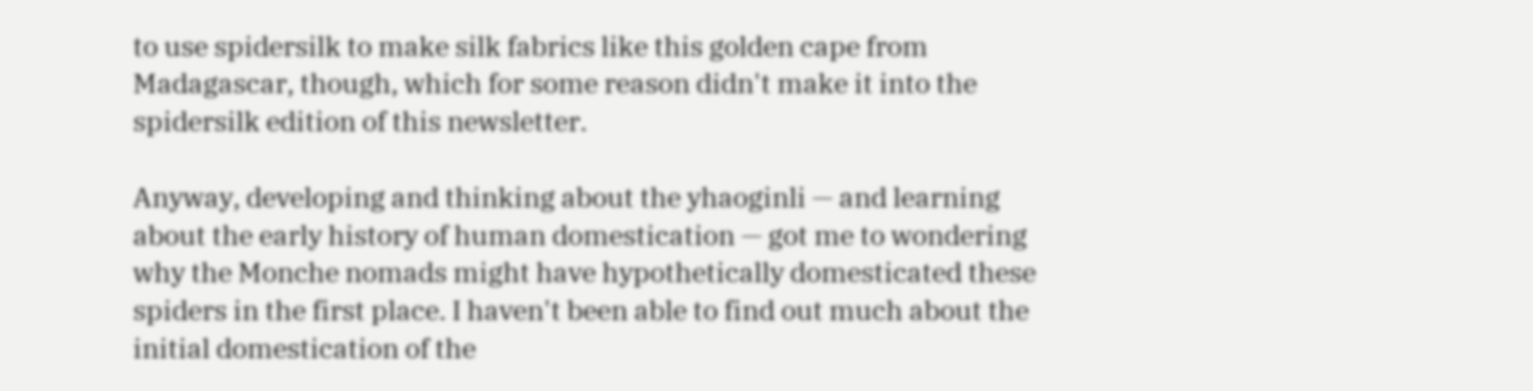to use spidersilk to make silk fabrics like this golden cape from Madagascar, though, which for some reason didn't make it into the spidersilk edition of this newsletter.

Anyway, developing and thinking about the yhaoginli — and learning about the early history of human domestication — got me to wondering why the Monche nomads might have hypothetically domesticated these spiders in the first place. I haven't been able to find out much about the initial domestication of the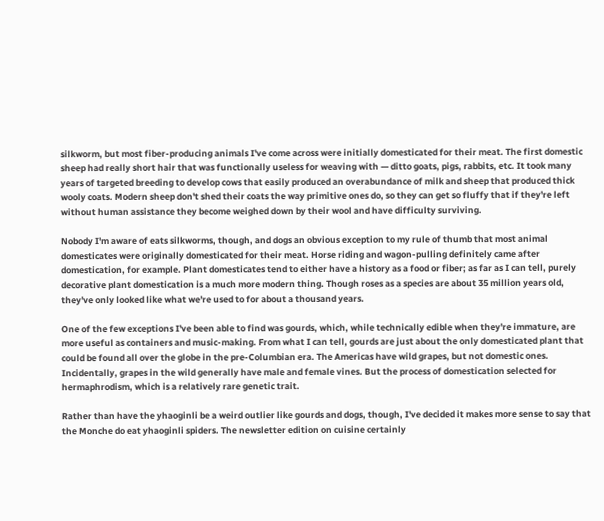silkworm, but most fiber-producing animals I've come across were initially domesticated for their meat. The first domestic sheep had really short hair that was functionally useless for weaving with — ditto goats, pigs, rabbits, etc. It took many years of targeted breeding to develop cows that easily produced an overabundance of milk and sheep that produced thick wooly coats. Modern sheep don't shed their coats the way primitive ones do, so they can get so fluffy that if they're left without human assistance they become weighed down by their wool and have difficulty surviving.

Nobody I'm aware of eats silkworms, though, and dogs an obvious exception to my rule of thumb that most animal domesticates were originally domesticated for their meat. Horse riding and wagon-pulling definitely came after domestication, for example. Plant domesticates tend to either have a history as a food or fiber; as far as I can tell, purely decorative plant domestication is a much more modern thing. Though roses as a species are about 35 million years old, they've only looked like what we're used to for about a thousand years.

One of the few exceptions I've been able to find was gourds, which, while technically edible when they're immature, are more useful as containers and music-making. From what I can tell, gourds are just about the only domesticated plant that could be found all over the globe in the pre-Columbian era. The Americas have wild grapes, but not domestic ones. Incidentally, grapes in the wild generally have male and female vines. But the process of domestication selected for hermaphrodism, which is a relatively rare genetic trait.

Rather than have the yhaoginli be a weird outlier like gourds and dogs, though, I've decided it makes more sense to say that the Monche do eat yhaoginli spiders. The newsletter edition on cuisine certainly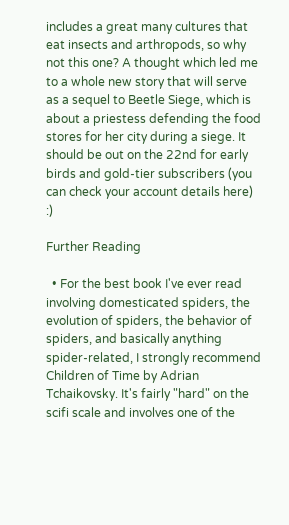includes a great many cultures that eat insects and arthropods, so why not this one? A thought which led me to a whole new story that will serve as a sequel to Beetle Siege, which is about a priestess defending the food stores for her city during a siege. It should be out on the 22nd for early birds and gold-tier subscribers (you can check your account details here) :)

Further Reading

  • For the best book I've ever read involving domesticated spiders, the evolution of spiders, the behavior of spiders, and basically anything spider-related, I strongly recommend Children of Time by Adrian Tchaikovsky. It's fairly "hard" on the scifi scale and involves one of the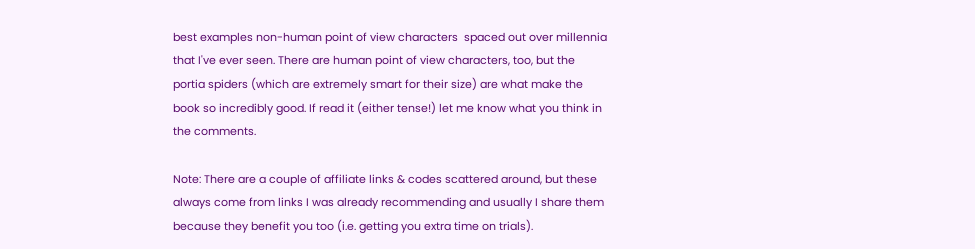best examples non-human point of view characters  spaced out over millennia that I've ever seen. There are human point of view characters, too, but the portia spiders (which are extremely smart for their size) are what make the book so incredibly good. If read it (either tense!) let me know what you think in the comments.

Note: There are a couple of affiliate links & codes scattered around, but these always come from links I was already recommending and usually I share them because they benefit you too (i.e. getting you extra time on trials).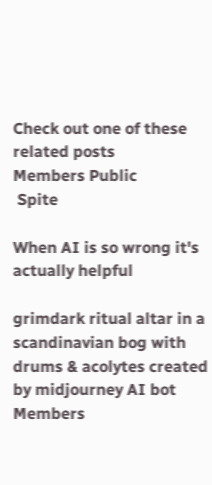Check out one of these related posts
Members Public
 Spite

When AI is so wrong it's actually helpful

grimdark ritual altar in a scandinavian bog with drums & acolytes created by midjourney AI bot
Members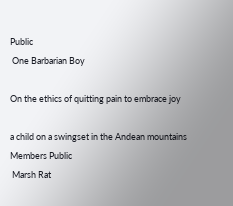Public
 One Barbarian Boy

On the ethics of quitting pain to embrace joy

a child on a swingset in the Andean mountains
Members Public
 Marsh Rat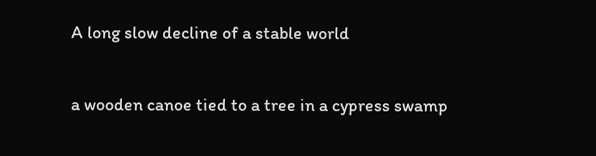A long slow decline of a stable world

a wooden canoe tied to a tree in a cypress swamp